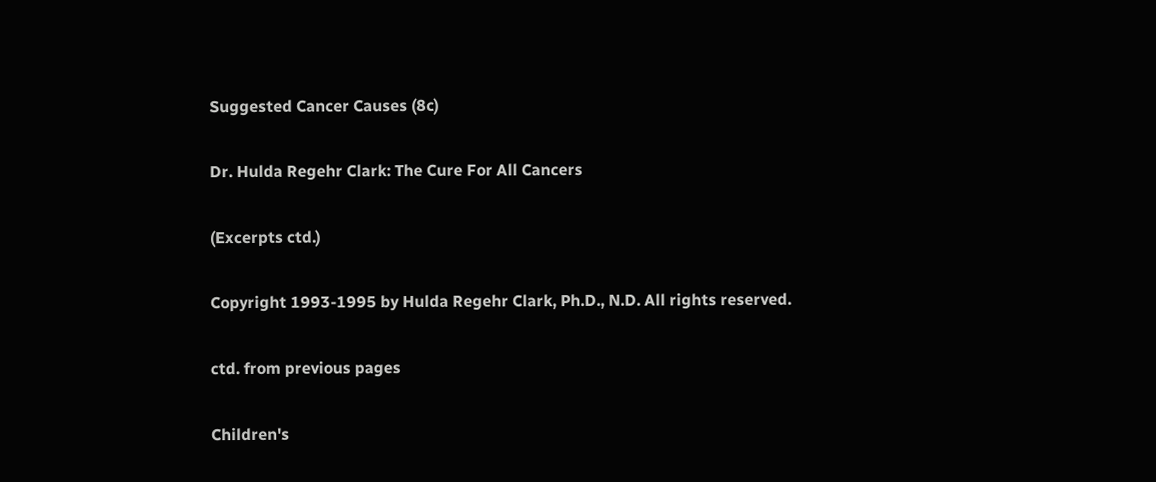Suggested Cancer Causes (8c)

Dr. Hulda Regehr Clark: The Cure For All Cancers

(Excerpts ctd.)

Copyright 1993-1995 by Hulda Regehr Clark, Ph.D., N.D. All rights reserved.

ctd. from previous pages

Children's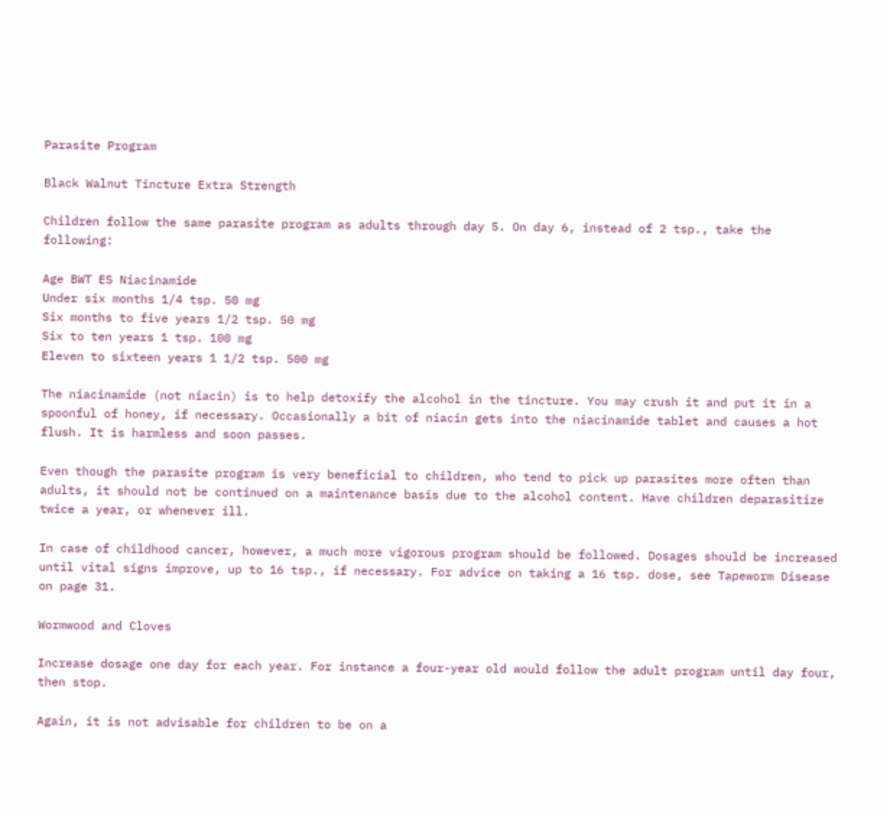Parasite Program

Black Walnut Tincture Extra Strength

Children follow the same parasite program as adults through day 5. On day 6, instead of 2 tsp., take the following:

Age BWT ES Niacinamide
Under six months 1/4 tsp. 50 mg
Six months to five years 1/2 tsp. 50 mg
Six to ten years 1 tsp. 100 mg
Eleven to sixteen years 1 1/2 tsp. 500 mg

The niacinamide (not niacin) is to help detoxify the alcohol in the tincture. You may crush it and put it in a spoonful of honey, if necessary. Occasionally a bit of niacin gets into the niacinamide tablet and causes a hot flush. It is harmless and soon passes.

Even though the parasite program is very beneficial to children, who tend to pick up parasites more often than adults, it should not be continued on a maintenance basis due to the alcohol content. Have children deparasitize twice a year, or whenever ill.

In case of childhood cancer, however, a much more vigorous program should be followed. Dosages should be increased until vital signs improve, up to 16 tsp., if necessary. For advice on taking a 16 tsp. dose, see Tapeworm Disease on page 31.

Wormwood and Cloves

Increase dosage one day for each year. For instance a four-year old would follow the adult program until day four, then stop.

Again, it is not advisable for children to be on a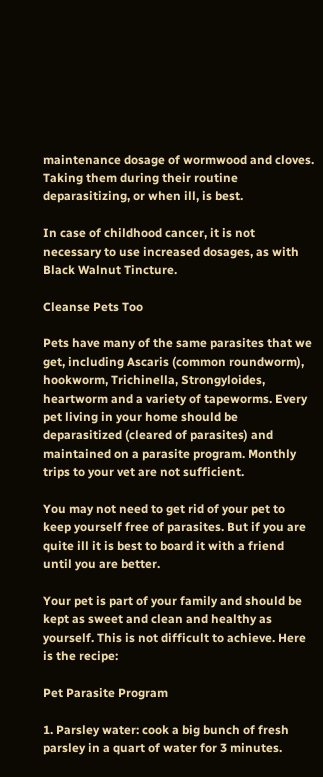maintenance dosage of wormwood and cloves. Taking them during their routine deparasitizing, or when ill, is best.

In case of childhood cancer, it is not necessary to use increased dosages, as with Black Walnut Tincture.

Cleanse Pets Too

Pets have many of the same parasites that we get, including Ascaris (common roundworm), hookworm, Trichinella, Strongyloides, heartworm and a variety of tapeworms. Every pet living in your home should be deparasitized (cleared of parasites) and maintained on a parasite program. Monthly trips to your vet are not sufficient.

You may not need to get rid of your pet to keep yourself free of parasites. But if you are quite ill it is best to board it with a friend until you are better.

Your pet is part of your family and should be kept as sweet and clean and healthy as yourself. This is not difficult to achieve. Here is the recipe:

Pet Parasite Program

1. Parsley water: cook a big bunch of fresh parsley in a quart of water for 3 minutes.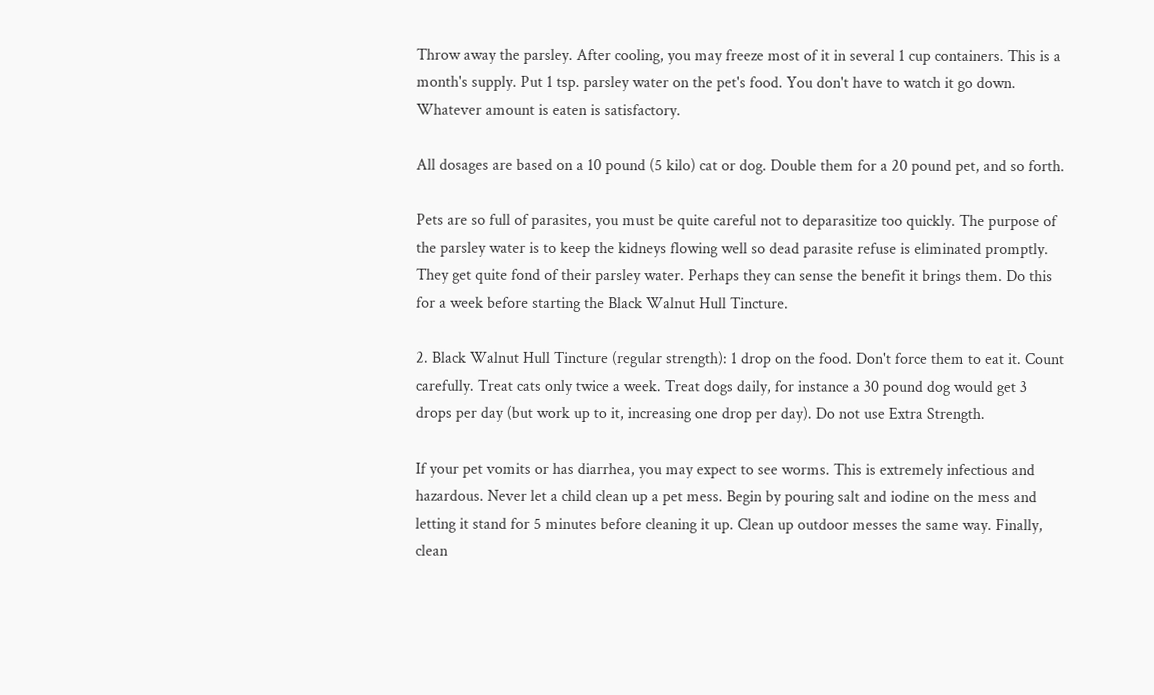Throw away the parsley. After cooling, you may freeze most of it in several 1 cup containers. This is a month's supply. Put 1 tsp. parsley water on the pet's food. You don't have to watch it go down. Whatever amount is eaten is satisfactory.

All dosages are based on a 10 pound (5 kilo) cat or dog. Double them for a 20 pound pet, and so forth.

Pets are so full of parasites, you must be quite careful not to deparasitize too quickly. The purpose of the parsley water is to keep the kidneys flowing well so dead parasite refuse is eliminated promptly. They get quite fond of their parsley water. Perhaps they can sense the benefit it brings them. Do this for a week before starting the Black Walnut Hull Tincture.

2. Black Walnut Hull Tincture (regular strength): 1 drop on the food. Don't force them to eat it. Count carefully. Treat cats only twice a week. Treat dogs daily, for instance a 30 pound dog would get 3 drops per day (but work up to it, increasing one drop per day). Do not use Extra Strength.

If your pet vomits or has diarrhea, you may expect to see worms. This is extremely infectious and hazardous. Never let a child clean up a pet mess. Begin by pouring salt and iodine on the mess and letting it stand for 5 minutes before cleaning it up. Clean up outdoor messes the same way. Finally, clean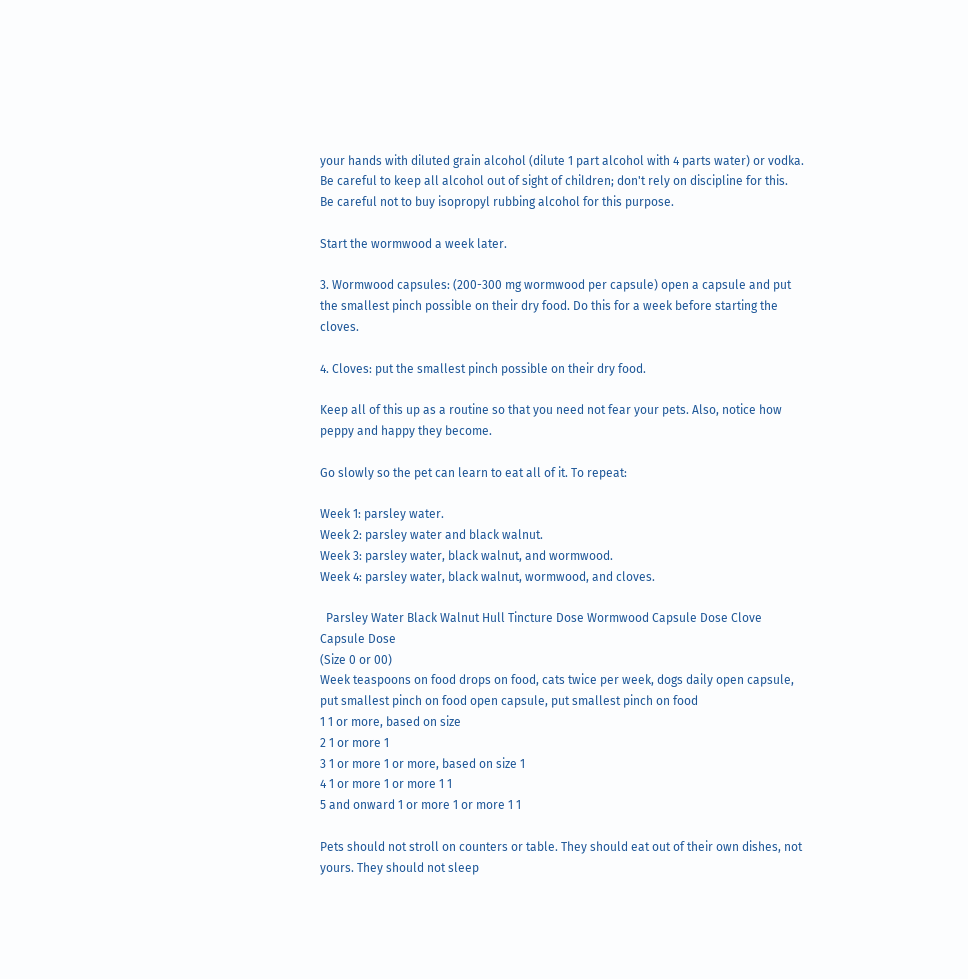your hands with diluted grain alcohol (dilute 1 part alcohol with 4 parts water) or vodka. Be careful to keep all alcohol out of sight of children; don't rely on discipline for this. Be careful not to buy isopropyl rubbing alcohol for this purpose.

Start the wormwood a week later.

3. Wormwood capsules: (200-300 mg wormwood per capsule) open a capsule and put the smallest pinch possible on their dry food. Do this for a week before starting the cloves.

4. Cloves: put the smallest pinch possible on their dry food.

Keep all of this up as a routine so that you need not fear your pets. Also, notice how peppy and happy they become.

Go slowly so the pet can learn to eat all of it. To repeat:

Week 1: parsley water.
Week 2: parsley water and black walnut.
Week 3: parsley water, black walnut, and wormwood.
Week 4: parsley water, black walnut, wormwood, and cloves.

  Parsley Water Black Walnut Hull Tincture Dose Wormwood Capsule Dose Clove Capsule Dose
(Size 0 or 00)
Week teaspoons on food drops on food, cats twice per week, dogs daily open capsule, put smallest pinch on food open capsule, put smallest pinch on food
1 1 or more, based on size
2 1 or more 1
3 1 or more 1 or more, based on size 1
4 1 or more 1 or more 1 1
5 and onward 1 or more 1 or more 1 1

Pets should not stroll on counters or table. They should eat out of their own dishes, not yours. They should not sleep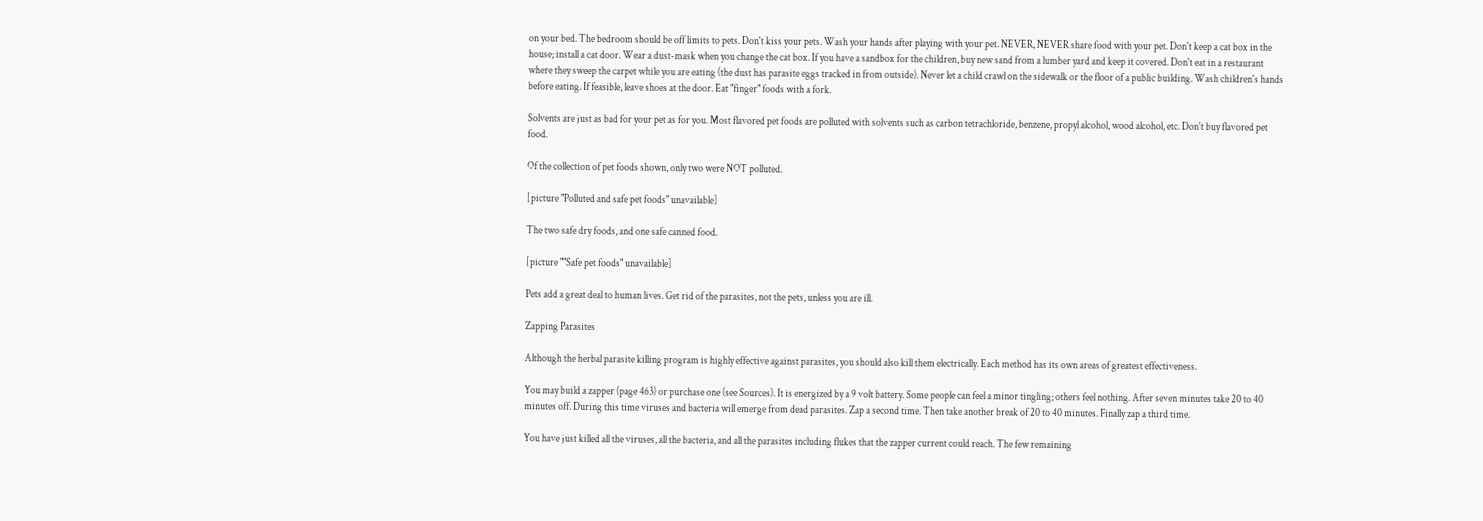on your bed. The bedroom should be off limits to pets. Don't kiss your pets. Wash your hands after playing with your pet. NEVER, NEVER share food with your pet. Don't keep a cat box in the house; install a cat door. Wear a dust-mask when you change the cat box. If you have a sandbox for the children, buy new sand from a lumber yard and keep it covered. Don't eat in a restaurant where they sweep the carpet while you are eating (the dust has parasite eggs tracked in from outside). Never let a child crawl on the sidewalk or the floor of a public building. Wash children's hands before eating. If feasible, leave shoes at the door. Eat "finger" foods with a fork.

Solvents are just as bad for your pet as for you. Most flavored pet foods are polluted with solvents such as carbon tetrachloride, benzene, propyl alcohol, wood alcohol, etc. Don't buy flavored pet food.

Of the collection of pet foods shown, only two were NOT polluted.

[picture "Polluted and safe pet foods" unavailable]

The two safe dry foods, and one safe canned food.

[picture ""Safe pet foods" unavailable]

Pets add a great deal to human lives. Get rid of the parasites, not the pets, unless you are ill.

Zapping Parasites

Although the herbal parasite killing program is highly effective against parasites, you should also kill them electrically. Each method has its own areas of greatest effectiveness.

You may build a zapper (page 463) or purchase one (see Sources). It is energized by a 9 volt battery. Some people can feel a minor tingling; others feel nothing. After seven minutes take 20 to 40 minutes off. During this time viruses and bacteria will emerge from dead parasites. Zap a second time. Then take another break of 20 to 40 minutes. Finally zap a third time.

You have just killed all the viruses, all the bacteria, and all the parasites including flukes that the zapper current could reach. The few remaining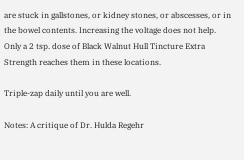are stuck in gallstones, or kidney stones, or abscesses, or in the bowel contents. Increasing the voltage does not help. Only a 2 tsp. dose of Black Walnut Hull Tincture Extra Strength reaches them in these locations.

Triple-zap daily until you are well.

Notes: A critique of Dr. Hulda Regehr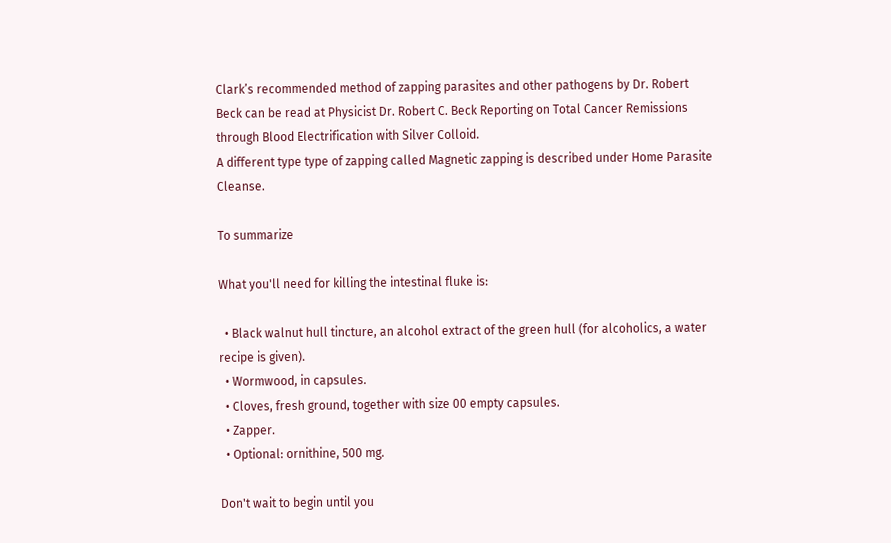Clark’s recommended method of zapping parasites and other pathogens by Dr. Robert Beck can be read at Physicist Dr. Robert C. Beck Reporting on Total Cancer Remissions through Blood Electrification with Silver Colloid.
A different type type of zapping called Magnetic zapping is described under Home Parasite Cleanse.

To summarize

What you'll need for killing the intestinal fluke is:

  • Black walnut hull tincture, an alcohol extract of the green hull (for alcoholics, a water recipe is given).
  • Wormwood, in capsules.
  • Cloves, fresh ground, together with size 00 empty capsules.
  • Zapper.
  • Optional: ornithine, 500 mg.

Don't wait to begin until you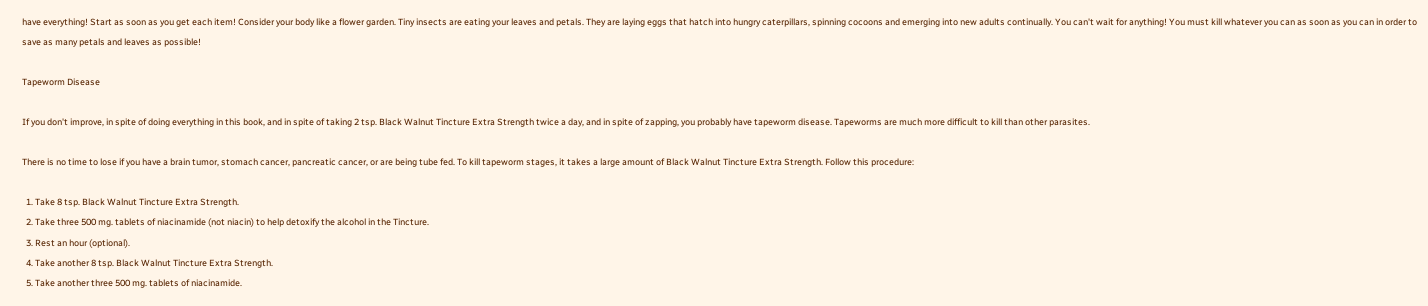have everything! Start as soon as you get each item! Consider your body like a flower garden. Tiny insects are eating your leaves and petals. They are laying eggs that hatch into hungry caterpillars, spinning cocoons and emerging into new adults continually. You can't wait for anything! You must kill whatever you can as soon as you can in order to save as many petals and leaves as possible!

Tapeworm Disease

If you don't improve, in spite of doing everything in this book, and in spite of taking 2 tsp. Black Walnut Tincture Extra Strength twice a day, and in spite of zapping, you probably have tapeworm disease. Tapeworms are much more difficult to kill than other parasites.

There is no time to lose if you have a brain tumor, stomach cancer, pancreatic cancer, or are being tube fed. To kill tapeworm stages, it takes a large amount of Black Walnut Tincture Extra Strength. Follow this procedure:

  1. Take 8 tsp. Black Walnut Tincture Extra Strength.
  2. Take three 500 mg. tablets of niacinamide (not niacin) to help detoxify the alcohol in the Tincture.
  3. Rest an hour (optional).
  4. Take another 8 tsp. Black Walnut Tincture Extra Strength.
  5. Take another three 500 mg. tablets of niacinamide.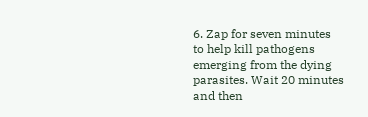6. Zap for seven minutes to help kill pathogens emerging from the dying parasites. Wait 20 minutes and then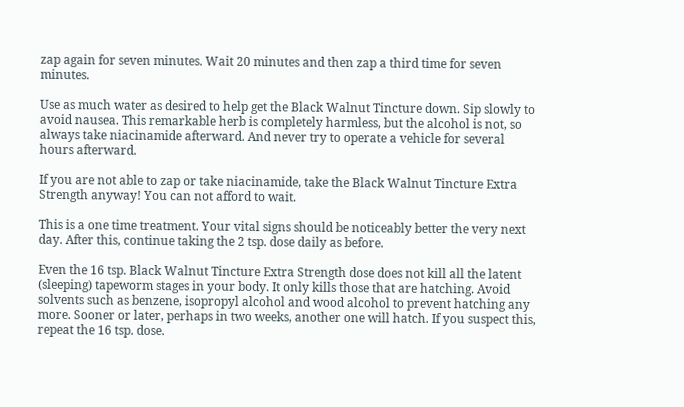zap again for seven minutes. Wait 20 minutes and then zap a third time for seven minutes.

Use as much water as desired to help get the Black Walnut Tincture down. Sip slowly to avoid nausea. This remarkable herb is completely harmless, but the alcohol is not, so always take niacinamide afterward. And never try to operate a vehicle for several hours afterward.

If you are not able to zap or take niacinamide, take the Black Walnut Tincture Extra Strength anyway! You can not afford to wait.

This is a one time treatment. Your vital signs should be noticeably better the very next day. After this, continue taking the 2 tsp. dose daily as before.

Even the 16 tsp. Black Walnut Tincture Extra Strength dose does not kill all the latent (sleeping) tapeworm stages in your body. It only kills those that are hatching. Avoid solvents such as benzene, isopropyl alcohol and wood alcohol to prevent hatching any more. Sooner or later, perhaps in two weeks, another one will hatch. If you suspect this, repeat the 16 tsp. dose.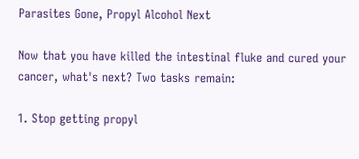Parasites Gone, Propyl Alcohol Next

Now that you have killed the intestinal fluke and cured your cancer, what's next? Two tasks remain:

1. Stop getting propyl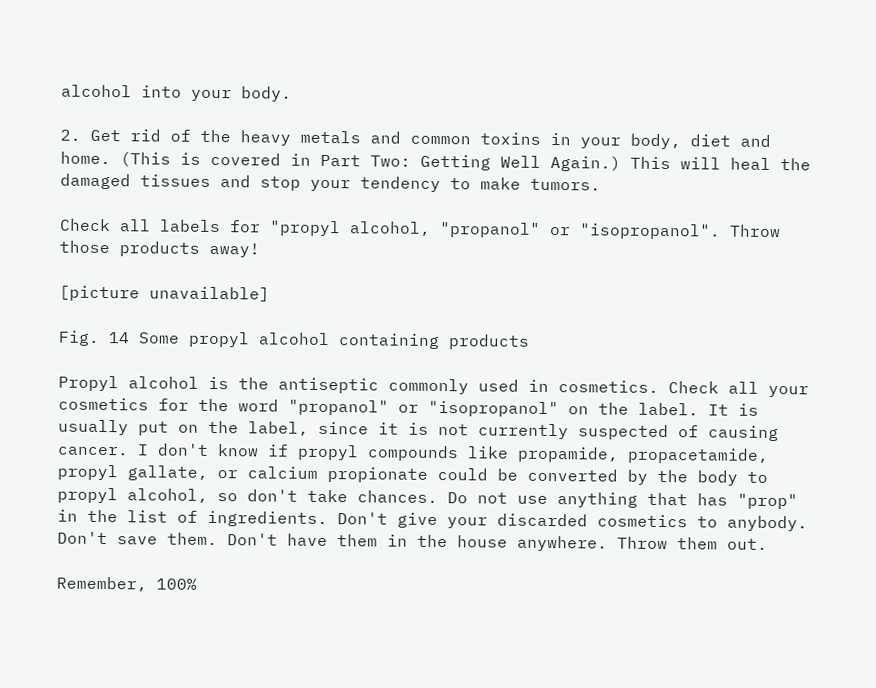alcohol into your body.

2. Get rid of the heavy metals and common toxins in your body, diet and home. (This is covered in Part Two: Getting Well Again.) This will heal the damaged tissues and stop your tendency to make tumors.

Check all labels for "propyl alcohol, "propanol" or "isopropanol". Throw those products away!

[picture unavailable]

Fig. 14 Some propyl alcohol containing products

Propyl alcohol is the antiseptic commonly used in cosmetics. Check all your cosmetics for the word "propanol" or "isopropanol" on the label. It is usually put on the label, since it is not currently suspected of causing cancer. I don't know if propyl compounds like propamide, propacetamide, propyl gallate, or calcium propionate could be converted by the body to propyl alcohol, so don't take chances. Do not use anything that has "prop" in the list of ingredients. Don't give your discarded cosmetics to anybody. Don't save them. Don't have them in the house anywhere. Throw them out.

Remember, 100%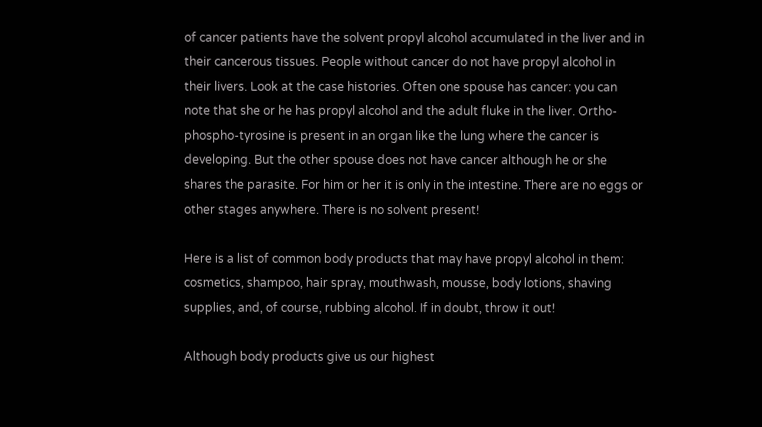of cancer patients have the solvent propyl alcohol accumulated in the liver and in their cancerous tissues. People without cancer do not have propyl alcohol in their livers. Look at the case histories. Often one spouse has cancer: you can note that she or he has propyl alcohol and the adult fluke in the liver. Ortho-phospho-tyrosine is present in an organ like the lung where the cancer is developing. But the other spouse does not have cancer although he or she shares the parasite. For him or her it is only in the intestine. There are no eggs or other stages anywhere. There is no solvent present!

Here is a list of common body products that may have propyl alcohol in them: cosmetics, shampoo, hair spray, mouthwash, mousse, body lotions, shaving supplies, and, of course, rubbing alcohol. If in doubt, throw it out!

Although body products give us our highest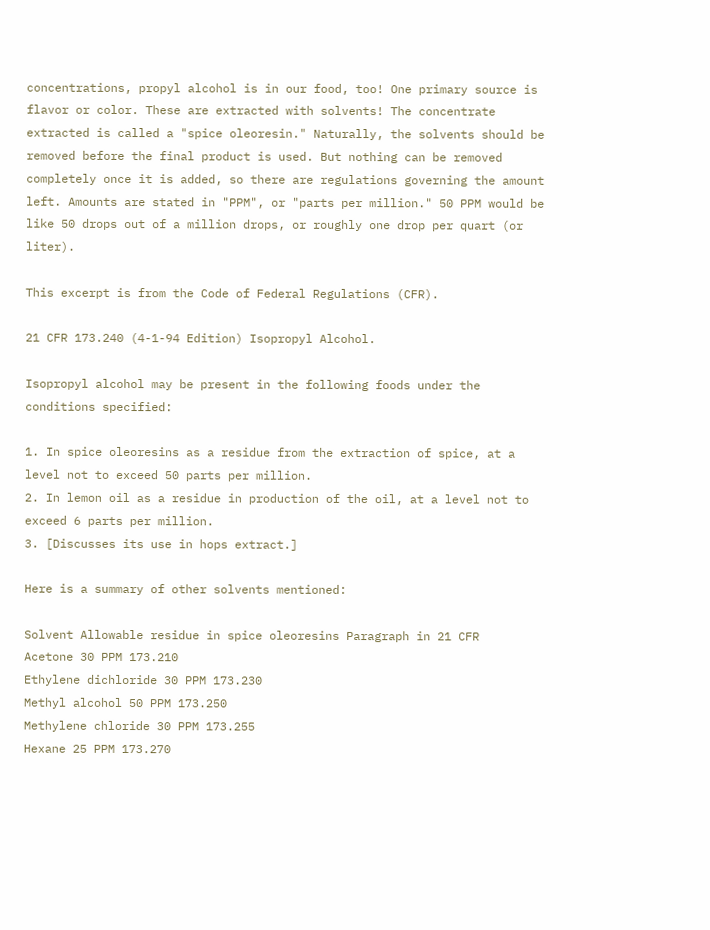concentrations, propyl alcohol is in our food, too! One primary source is flavor or color. These are extracted with solvents! The concentrate extracted is called a "spice oleoresin." Naturally, the solvents should be removed before the final product is used. But nothing can be removed completely once it is added, so there are regulations governing the amount left. Amounts are stated in "PPM", or "parts per million." 50 PPM would be like 50 drops out of a million drops, or roughly one drop per quart (or liter).

This excerpt is from the Code of Federal Regulations (CFR).

21 CFR 173.240 (4-1-94 Edition) Isopropyl Alcohol.

Isopropyl alcohol may be present in the following foods under the conditions specified:

1. In spice oleoresins as a residue from the extraction of spice, at a level not to exceed 50 parts per million.
2. In lemon oil as a residue in production of the oil, at a level not to exceed 6 parts per million.
3. [Discusses its use in hops extract.]

Here is a summary of other solvents mentioned:

Solvent Allowable residue in spice oleoresins Paragraph in 21 CFR
Acetone 30 PPM 173.210
Ethylene dichloride 30 PPM 173.230
Methyl alcohol 50 PPM 173.250
Methylene chloride 30 PPM 173.255
Hexane 25 PPM 173.270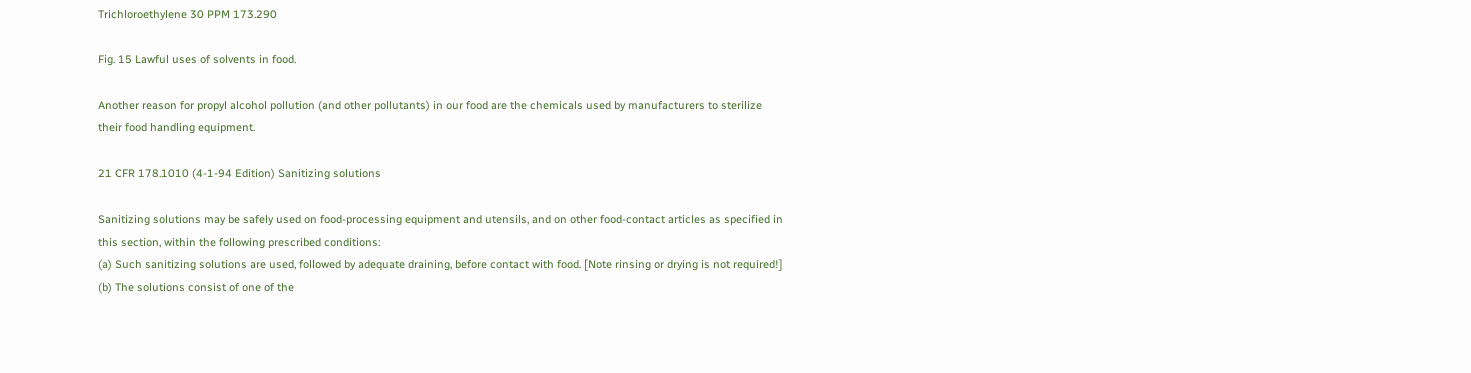Trichloroethylene 30 PPM 173.290

Fig. 15 Lawful uses of solvents in food.

Another reason for propyl alcohol pollution (and other pollutants) in our food are the chemicals used by manufacturers to sterilize their food handling equipment.

21 CFR 178.1010 (4-1-94 Edition) Sanitizing solutions

Sanitizing solutions may be safely used on food-processing equipment and utensils, and on other food-contact articles as specified in this section, within the following prescribed conditions:
(a) Such sanitizing solutions are used, followed by adequate draining, before contact with food. [Note rinsing or drying is not required!]
(b) The solutions consist of one of the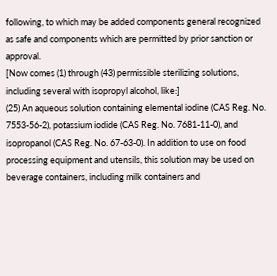following, to which may be added components general recognized as safe and components which are permitted by prior sanction or approval.
[Now comes (1) through (43) permissible sterilizing solutions, including several with isopropyl alcohol, like:]
(25) An aqueous solution containing elemental iodine (CAS Reg. No. 7553-56-2), potassium iodide (CAS Reg. No. 7681-11-0), and isopropanol (CAS Reg. No. 67-63-0). In addition to use on food processing equipment and utensils, this solution may be used on beverage containers, including milk containers and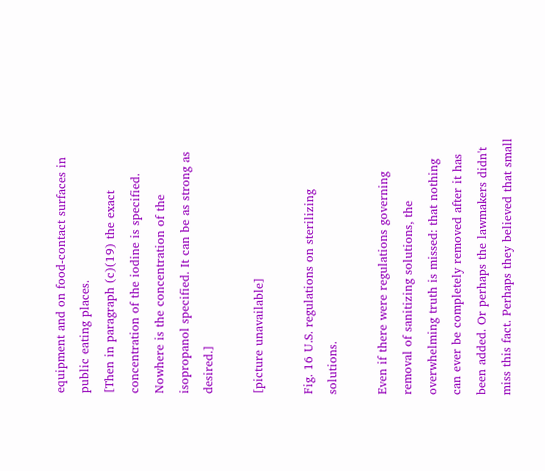equipment and on food-contact surfaces in public eating places.
[Then in paragraph (c)(19) the exact concentration of the iodine is specified. Nowhere is the concentration of the isopropanol specified. It can be as strong as desired.]

[picture unavailable]

Fig. 16 U.S. regulations on sterilizing solutions.

Even if there were regulations governing removal of sanitizing solutions, the overwhelming truth is missed: that nothing can ever be completely removed after it has been added. Or perhaps the lawmakers didn't miss this fact. Perhaps they believed that small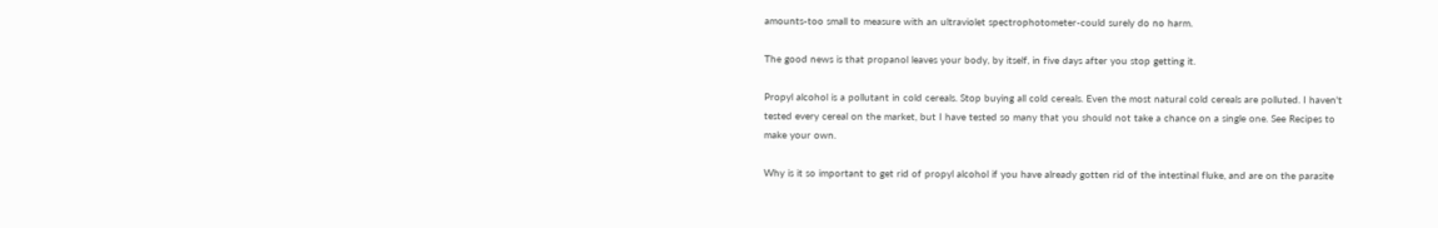amounts-too small to measure with an ultraviolet spectrophotometer-could surely do no harm.

The good news is that propanol leaves your body, by itself, in five days after you stop getting it.

Propyl alcohol is a pollutant in cold cereals. Stop buying all cold cereals. Even the most natural cold cereals are polluted. I haven't tested every cereal on the market, but I have tested so many that you should not take a chance on a single one. See Recipes to make your own.

Why is it so important to get rid of propyl alcohol if you have already gotten rid of the intestinal fluke, and are on the parasite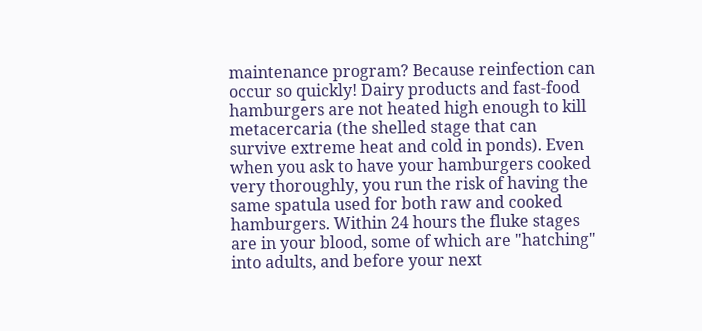maintenance program? Because reinfection can occur so quickly! Dairy products and fast-food hamburgers are not heated high enough to kill metacercaria (the shelled stage that can survive extreme heat and cold in ponds). Even when you ask to have your hamburgers cooked very thoroughly, you run the risk of having the same spatula used for both raw and cooked hamburgers. Within 24 hours the fluke stages are in your blood, some of which are "hatching" into adults, and before your next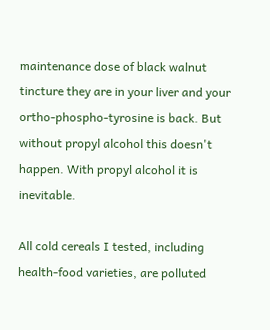maintenance dose of black walnut tincture they are in your liver and your ortho-phospho-tyrosine is back. But without propyl alcohol this doesn't happen. With propyl alcohol it is inevitable.

All cold cereals I tested, including health-food varieties, are polluted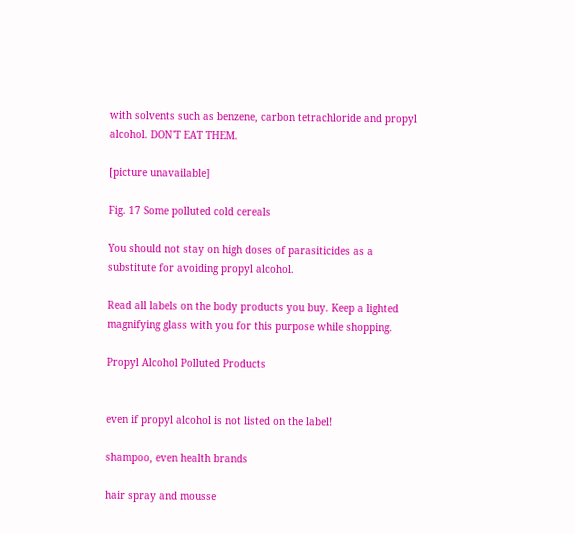with solvents such as benzene, carbon tetrachloride and propyl alcohol. DON'T EAT THEM.

[picture unavailable]

Fig. 17 Some polluted cold cereals

You should not stay on high doses of parasiticides as a substitute for avoiding propyl alcohol.

Read all labels on the body products you buy. Keep a lighted magnifying glass with you for this purpose while shopping.

Propyl Alcohol Polluted Products


even if propyl alcohol is not listed on the label!

shampoo, even health brands

hair spray and mousse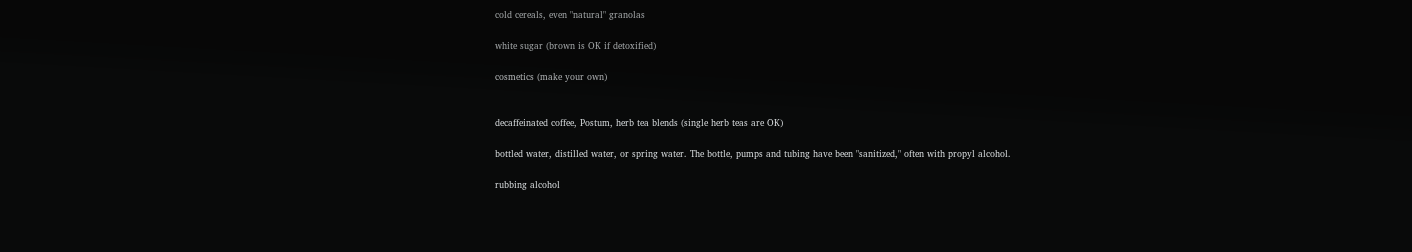cold cereals, even "natural" granolas

white sugar (brown is OK if detoxified)

cosmetics (make your own)


decaffeinated coffee, Postum, herb tea blends (single herb teas are OK)

bottled water, distilled water, or spring water. The bottle, pumps and tubing have been "sanitized," often with propyl alcohol.

rubbing alcohol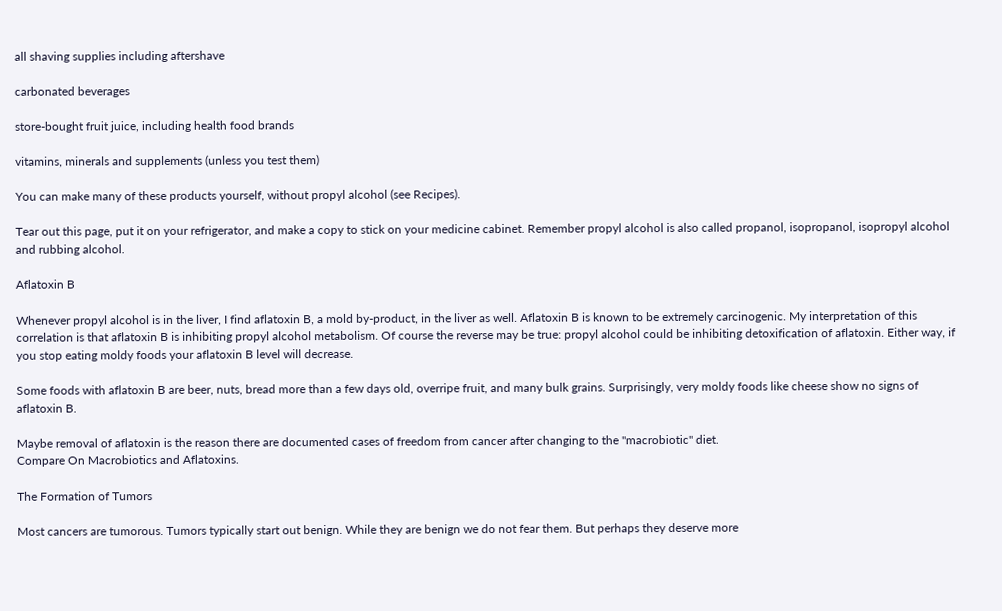all shaving supplies including aftershave

carbonated beverages

store-bought fruit juice, including health food brands

vitamins, minerals and supplements (unless you test them)

You can make many of these products yourself, without propyl alcohol (see Recipes).

Tear out this page, put it on your refrigerator, and make a copy to stick on your medicine cabinet. Remember propyl alcohol is also called propanol, isopropanol, isopropyl alcohol and rubbing alcohol.

Aflatoxin B

Whenever propyl alcohol is in the liver, I find aflatoxin B, a mold by-product, in the liver as well. Aflatoxin B is known to be extremely carcinogenic. My interpretation of this correlation is that aflatoxin B is inhibiting propyl alcohol metabolism. Of course the reverse may be true: propyl alcohol could be inhibiting detoxification of aflatoxin. Either way, if you stop eating moldy foods your aflatoxin B level will decrease.

Some foods with aflatoxin B are beer, nuts, bread more than a few days old, overripe fruit, and many bulk grains. Surprisingly, very moldy foods like cheese show no signs of aflatoxin B.

Maybe removal of aflatoxin is the reason there are documented cases of freedom from cancer after changing to the "macrobiotic" diet.
Compare On Macrobiotics and Aflatoxins.

The Formation of Tumors

Most cancers are tumorous. Tumors typically start out benign. While they are benign we do not fear them. But perhaps they deserve more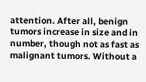attention. After all, benign tumors increase in size and in number, though not as fast as malignant tumors. Without a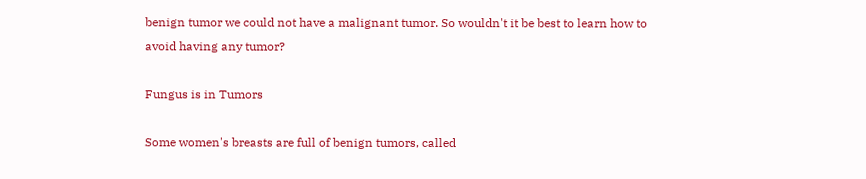benign tumor we could not have a malignant tumor. So wouldn't it be best to learn how to avoid having any tumor?

Fungus is in Tumors

Some women's breasts are full of benign tumors, called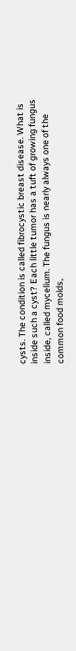cysts. The condition is called fibrocystic breast disease. What is inside such a cyst? Each little tumor has a tuft of growing fungus inside, called mycelium. The fungus is nearly always one of the common food molds,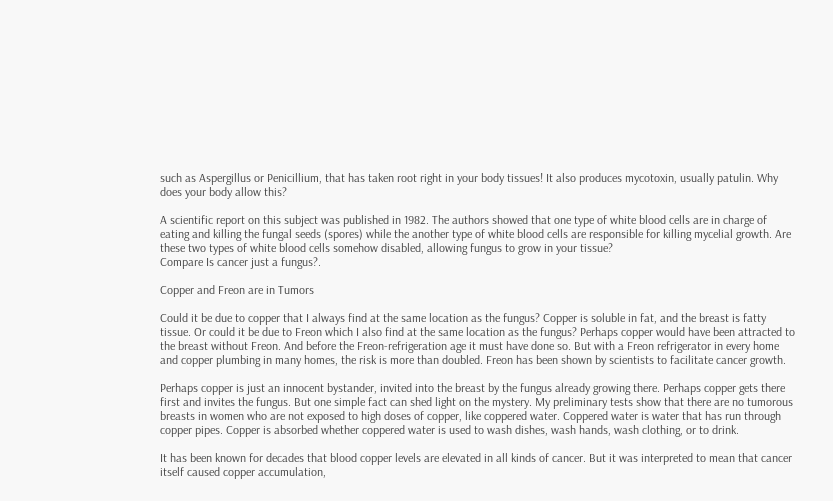such as Aspergillus or Penicillium, that has taken root right in your body tissues! It also produces mycotoxin, usually patulin. Why does your body allow this?

A scientific report on this subject was published in 1982. The authors showed that one type of white blood cells are in charge of eating and killing the fungal seeds (spores) while the another type of white blood cells are responsible for killing mycelial growth. Are these two types of white blood cells somehow disabled, allowing fungus to grow in your tissue?
Compare Is cancer just a fungus?.

Copper and Freon are in Tumors

Could it be due to copper that I always find at the same location as the fungus? Copper is soluble in fat, and the breast is fatty tissue. Or could it be due to Freon which I also find at the same location as the fungus? Perhaps copper would have been attracted to the breast without Freon. And before the Freon-refrigeration age it must have done so. But with a Freon refrigerator in every home and copper plumbing in many homes, the risk is more than doubled. Freon has been shown by scientists to facilitate cancer growth.

Perhaps copper is just an innocent bystander, invited into the breast by the fungus already growing there. Perhaps copper gets there first and invites the fungus. But one simple fact can shed light on the mystery. My preliminary tests show that there are no tumorous breasts in women who are not exposed to high doses of copper, like coppered water. Coppered water is water that has run through copper pipes. Copper is absorbed whether coppered water is used to wash dishes, wash hands, wash clothing, or to drink.

It has been known for decades that blood copper levels are elevated in all kinds of cancer. But it was interpreted to mean that cancer itself caused copper accumulation,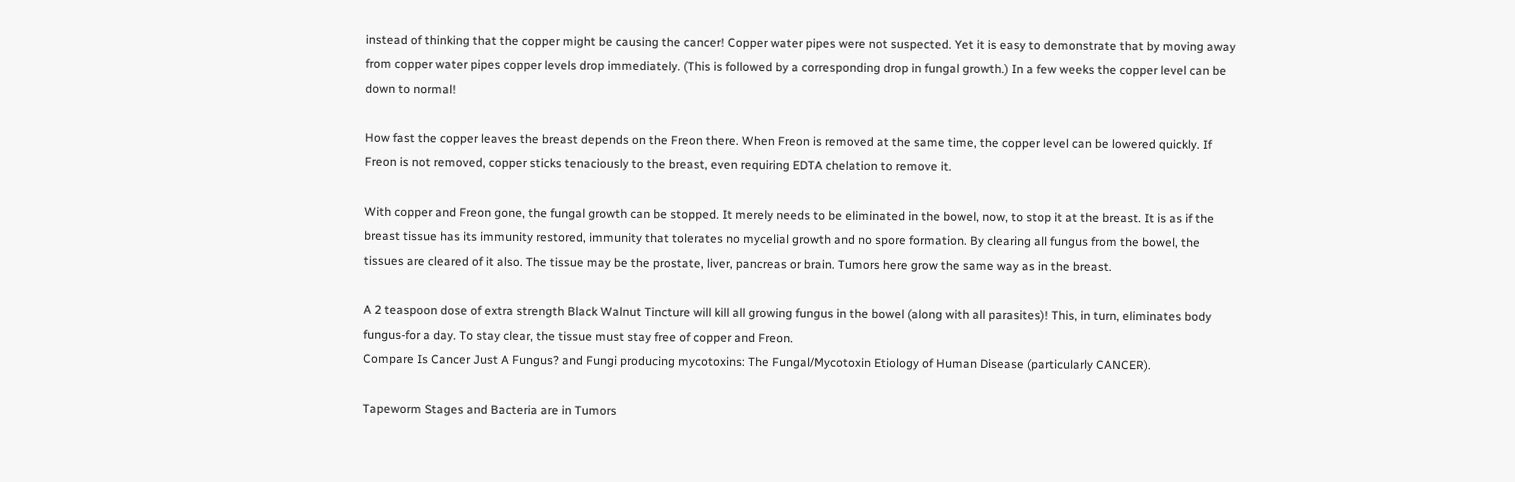instead of thinking that the copper might be causing the cancer! Copper water pipes were not suspected. Yet it is easy to demonstrate that by moving away from copper water pipes copper levels drop immediately. (This is followed by a corresponding drop in fungal growth.) In a few weeks the copper level can be down to normal!

How fast the copper leaves the breast depends on the Freon there. When Freon is removed at the same time, the copper level can be lowered quickly. If Freon is not removed, copper sticks tenaciously to the breast, even requiring EDTA chelation to remove it.

With copper and Freon gone, the fungal growth can be stopped. It merely needs to be eliminated in the bowel, now, to stop it at the breast. It is as if the breast tissue has its immunity restored, immunity that tolerates no mycelial growth and no spore formation. By clearing all fungus from the bowel, the tissues are cleared of it also. The tissue may be the prostate, liver, pancreas or brain. Tumors here grow the same way as in the breast.

A 2 teaspoon dose of extra strength Black Walnut Tincture will kill all growing fungus in the bowel (along with all parasites)! This, in turn, eliminates body fungus-for a day. To stay clear, the tissue must stay free of copper and Freon.
Compare Is Cancer Just A Fungus? and Fungi producing mycotoxins: The Fungal/Mycotoxin Etiology of Human Disease (particularly CANCER).

Tapeworm Stages and Bacteria are in Tumors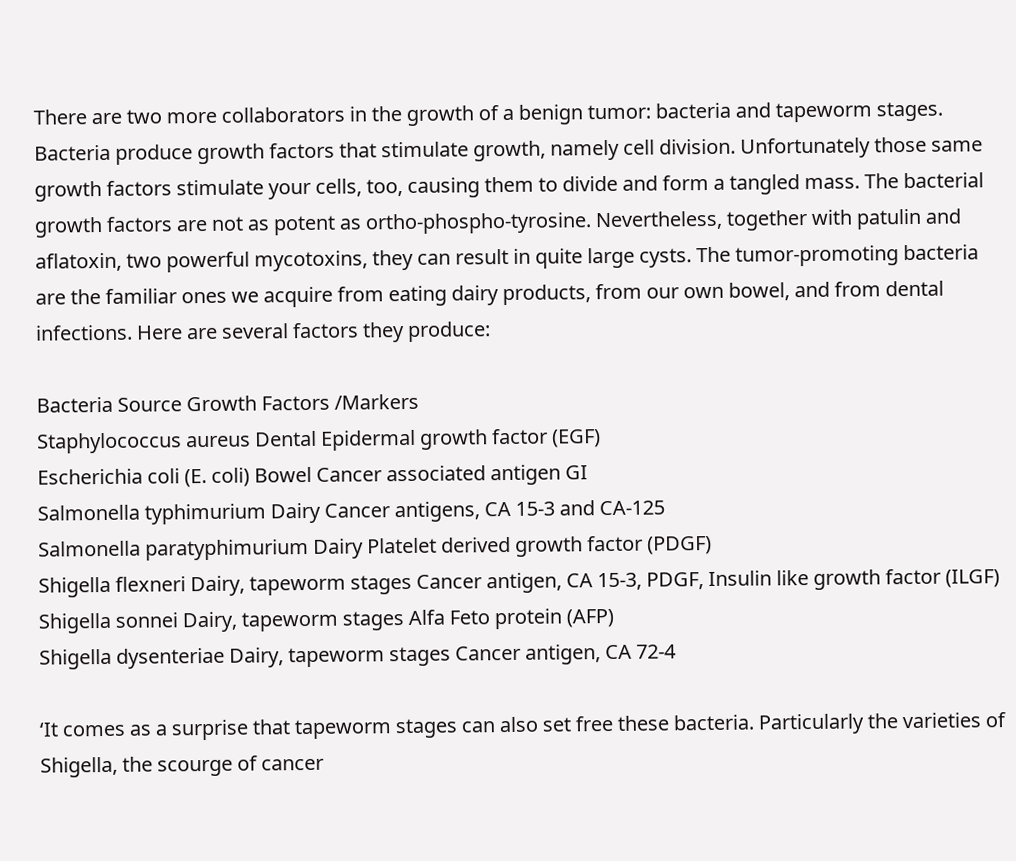There are two more collaborators in the growth of a benign tumor: bacteria and tapeworm stages. Bacteria produce growth factors that stimulate growth, namely cell division. Unfortunately those same growth factors stimulate your cells, too, causing them to divide and form a tangled mass. The bacterial growth factors are not as potent as ortho-phospho-tyrosine. Nevertheless, together with patulin and aflatoxin, two powerful mycotoxins, they can result in quite large cysts. The tumor-promoting bacteria are the familiar ones we acquire from eating dairy products, from our own bowel, and from dental infections. Here are several factors they produce:

Bacteria Source Growth Factors /Markers
Staphylococcus aureus Dental Epidermal growth factor (EGF)
Escherichia coli (E. coli) Bowel Cancer associated antigen GI
Salmonella typhimurium Dairy Cancer antigens, CA 15-3 and CA-125
Salmonella paratyphimurium Dairy Platelet derived growth factor (PDGF)
Shigella flexneri Dairy, tapeworm stages Cancer antigen, CA 15-3, PDGF, Insulin like growth factor (ILGF)
Shigella sonnei Dairy, tapeworm stages Alfa Feto protein (AFP)
Shigella dysenteriae Dairy, tapeworm stages Cancer antigen, CA 72-4

‘It comes as a surprise that tapeworm stages can also set free these bacteria. Particularly the varieties of Shigella, the scourge of cancer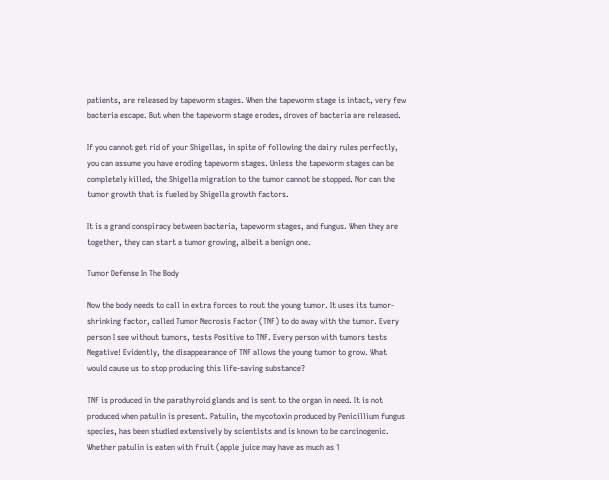patients, are released by tapeworm stages. When the tapeworm stage is intact, very few bacteria escape. But when the tapeworm stage erodes, droves of bacteria are released.

If you cannot get rid of your Shigellas, in spite of following the dairy rules perfectly, you can assume you have eroding tapeworm stages. Unless the tapeworm stages can be completely killed, the Shigella migration to the tumor cannot be stopped. Nor can the tumor growth that is fueled by Shigella growth factors.

It is a grand conspiracy between bacteria, tapeworm stages, and fungus. When they are together, they can start a tumor growing, albeit a benign one.

Tumor Defense In The Body

Now the body needs to call in extra forces to rout the young tumor. It uses its tumor-shrinking factor, called Tumor Necrosis Factor (TNF) to do away with the tumor. Every person I see without tumors, tests Positive to TNF. Every person with tumors tests Negative! Evidently, the disappearance of TNF allows the young tumor to grow. What would cause us to stop producing this life-saving substance?

TNF is produced in the parathyroid glands and is sent to the organ in need. It is not produced when patulin is present. Patulin, the mycotoxin produced by Penicillium fungus species, has been studied extensively by scientists and is known to be carcinogenic. Whether patulin is eaten with fruit (apple juice may have as much as 1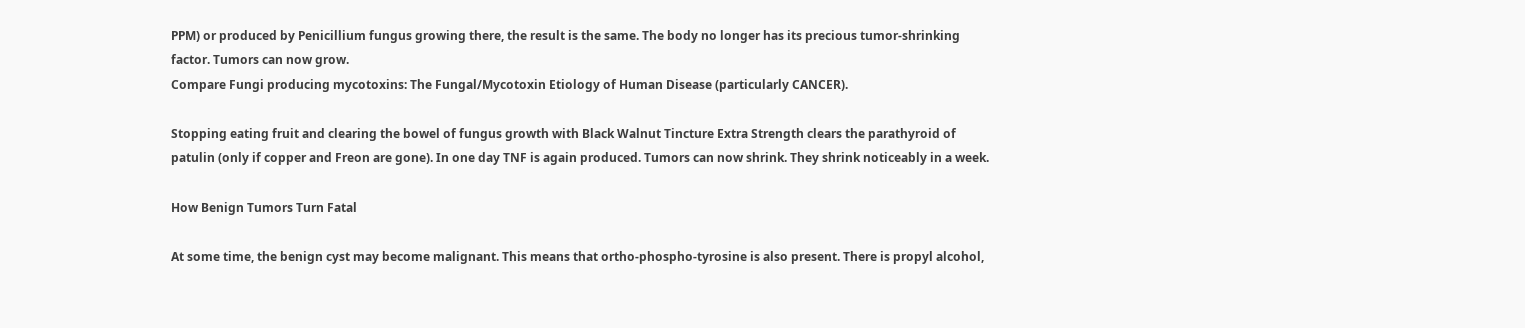PPM) or produced by Penicillium fungus growing there, the result is the same. The body no longer has its precious tumor-shrinking factor. Tumors can now grow.
Compare Fungi producing mycotoxins: The Fungal/Mycotoxin Etiology of Human Disease (particularly CANCER).

Stopping eating fruit and clearing the bowel of fungus growth with Black Walnut Tincture Extra Strength clears the parathyroid of patulin (only if copper and Freon are gone). In one day TNF is again produced. Tumors can now shrink. They shrink noticeably in a week.

How Benign Tumors Turn Fatal

At some time, the benign cyst may become malignant. This means that ortho-phospho-tyrosine is also present. There is propyl alcohol,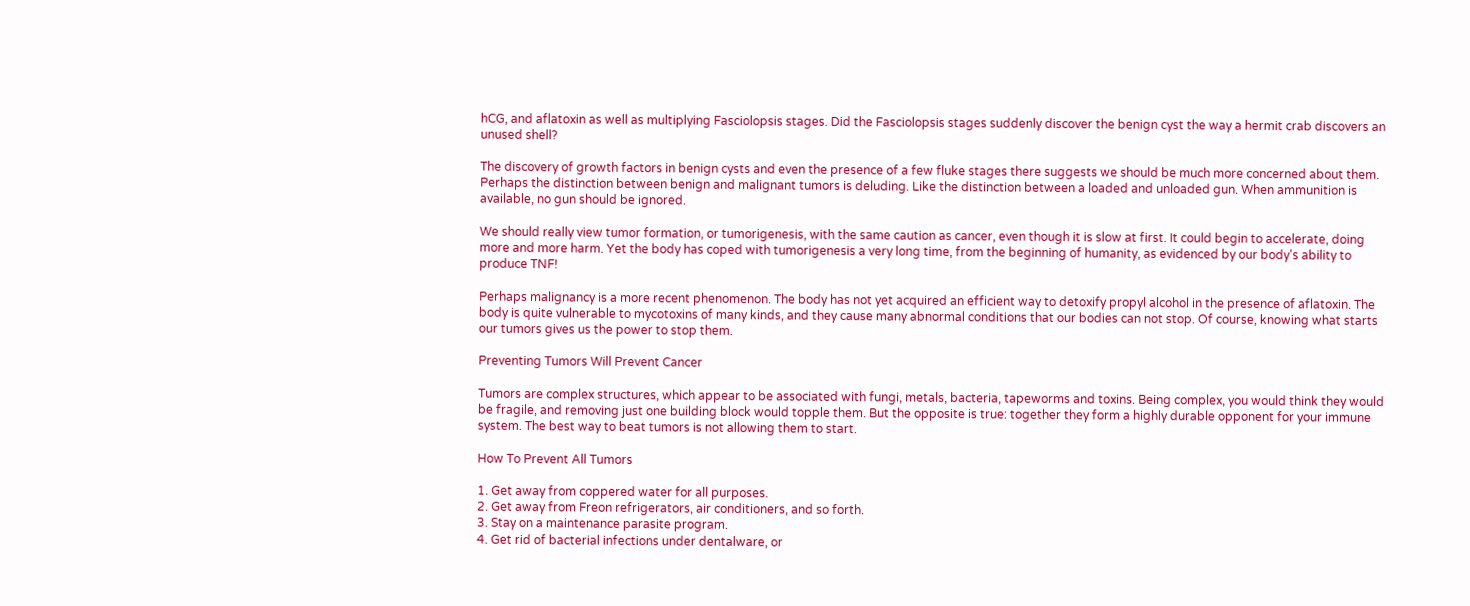hCG, and aflatoxin as well as multiplying Fasciolopsis stages. Did the Fasciolopsis stages suddenly discover the benign cyst the way a hermit crab discovers an unused shell?

The discovery of growth factors in benign cysts and even the presence of a few fluke stages there suggests we should be much more concerned about them. Perhaps the distinction between benign and malignant tumors is deluding. Like the distinction between a loaded and unloaded gun. When ammunition is available, no gun should be ignored.

We should really view tumor formation, or tumorigenesis, with the same caution as cancer, even though it is slow at first. It could begin to accelerate, doing more and more harm. Yet the body has coped with tumorigenesis a very long time, from the beginning of humanity, as evidenced by our body's ability to produce TNF!

Perhaps malignancy is a more recent phenomenon. The body has not yet acquired an efficient way to detoxify propyl alcohol in the presence of aflatoxin. The body is quite vulnerable to mycotoxins of many kinds, and they cause many abnormal conditions that our bodies can not stop. Of course, knowing what starts our tumors gives us the power to stop them.

Preventing Tumors Will Prevent Cancer

Tumors are complex structures, which appear to be associated with fungi, metals, bacteria, tapeworms and toxins. Being complex, you would think they would be fragile, and removing just one building block would topple them. But the opposite is true: together they form a highly durable opponent for your immune system. The best way to beat tumors is not allowing them to start.

How To Prevent All Tumors

1. Get away from coppered water for all purposes.
2. Get away from Freon refrigerators, air conditioners, and so forth.
3. Stay on a maintenance parasite program.
4. Get rid of bacterial infections under dentalware, or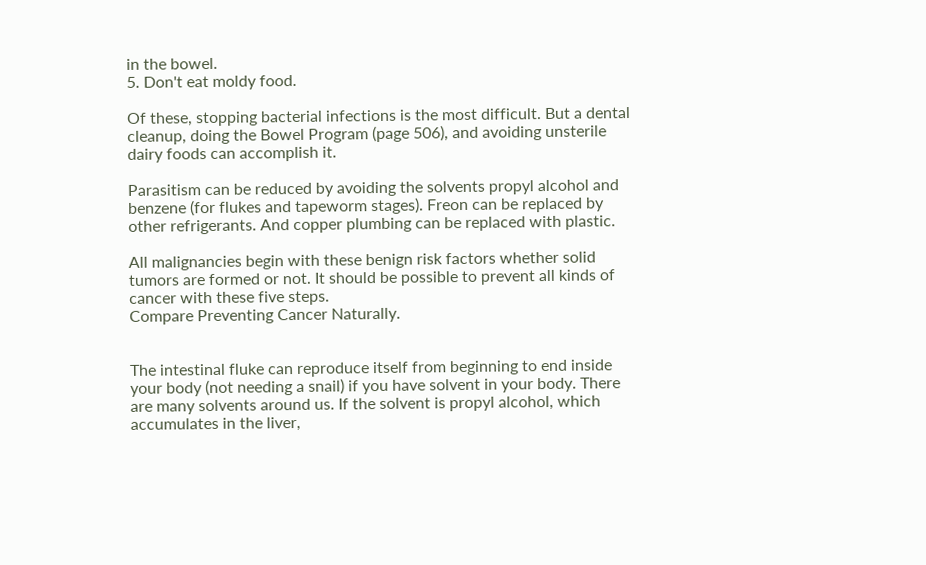in the bowel.
5. Don't eat moldy food.

Of these, stopping bacterial infections is the most difficult. But a dental cleanup, doing the Bowel Program (page 506), and avoiding unsterile dairy foods can accomplish it.

Parasitism can be reduced by avoiding the solvents propyl alcohol and benzene (for flukes and tapeworm stages). Freon can be replaced by other refrigerants. And copper plumbing can be replaced with plastic.

All malignancies begin with these benign risk factors whether solid tumors are formed or not. It should be possible to prevent all kinds of cancer with these five steps.
Compare Preventing Cancer Naturally.


The intestinal fluke can reproduce itself from beginning to end inside your body (not needing a snail) if you have solvent in your body. There are many solvents around us. If the solvent is propyl alcohol, which accumulates in the liver,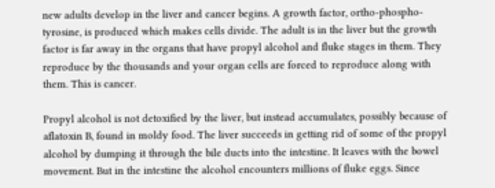new adults develop in the liver and cancer begins. A growth factor, ortho-phospho-tyrosine, is produced which makes cells divide. The adult is in the liver but the growth factor is far away in the organs that have propyl alcohol and fluke stages in them. They reproduce by the thousands and your organ cells are forced to reproduce along with them. This is cancer.

Propyl alcohol is not detoxified by the liver, but instead accumulates, possibly because of aflatoxin B, found in moldy food. The liver succeeds in getting rid of some of the propyl alcohol by dumping it through the bile ducts into the intestine. It leaves with the bowel movement. But in the intestine the alcohol encounters millions of fluke eggs. Since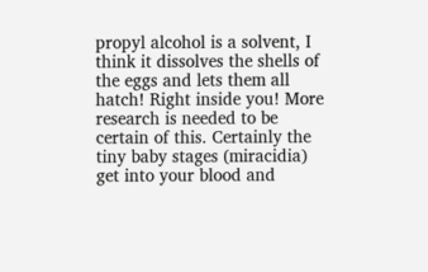propyl alcohol is a solvent, I think it dissolves the shells of the eggs and lets them all hatch! Right inside you! More research is needed to be certain of this. Certainly the tiny baby stages (miracidia) get into your blood and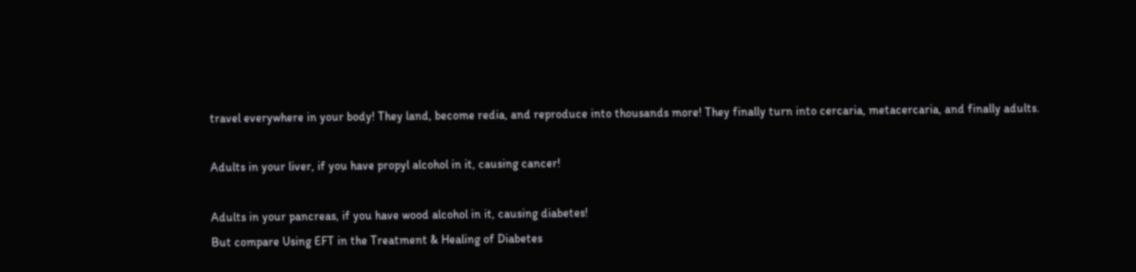travel everywhere in your body! They land, become redia, and reproduce into thousands more! They finally turn into cercaria, metacercaria, and finally adults.

Adults in your liver, if you have propyl alcohol in it, causing cancer!

Adults in your pancreas, if you have wood alcohol in it, causing diabetes!
But compare Using EFT in the Treatment & Healing of Diabetes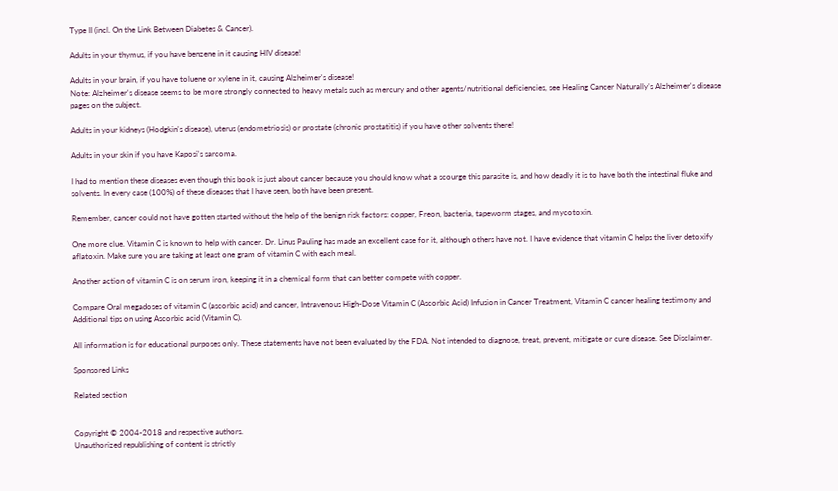Type II (incl. On the Link Between Diabetes & Cancer).

Adults in your thymus, if you have benzene in it causing HIV disease!

Adults in your brain, if you have toluene or xylene in it, causing Alzheimer's disease!
Note: Alzheimer's disease seems to be more strongly connected to heavy metals such as mercury and other agents/nutritional deficiencies, see Healing Cancer Naturally’s Alzheimer's disease pages on the subject.

Adults in your kidneys (Hodgkin's disease), uterus (endometriosis) or prostate (chronic prostatitis) if you have other solvents there!

Adults in your skin if you have Kaposi's sarcoma.

I had to mention these diseases even though this book is just about cancer because you should know what a scourge this parasite is, and how deadly it is to have both the intestinal fluke and solvents. In every case (100%) of these diseases that I have seen, both have been present.

Remember, cancer could not have gotten started without the help of the benign risk factors: copper, Freon, bacteria, tapeworm stages, and mycotoxin.

One more clue. Vitamin C is known to help with cancer. Dr. Linus Pauling has made an excellent case for it, although others have not. I have evidence that vitamin C helps the liver detoxify aflatoxin. Make sure you are taking at least one gram of vitamin C with each meal.

Another action of vitamin C is on serum iron, keeping it in a chemical form that can better compete with copper.

Compare Oral megadoses of vitamin C (ascorbic acid) and cancer, Intravenous High-Dose Vitamin C (Ascorbic Acid) Infusion in Cancer Treatment, Vitamin C cancer healing testimony and Additional tips on using Ascorbic acid (Vitamin C).

All information is for educational purposes only. These statements have not been evaluated by the FDA. Not intended to diagnose, treat, prevent, mitigate or cure disease. See Disclaimer.

Sponsored Links

Related section


Copyright © 2004-2018 and respective authors.
Unauthorized republishing of content is strictly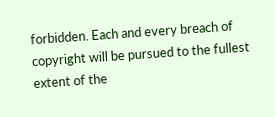forbidden. Each and every breach of copyright will be pursued to the fullest extent of the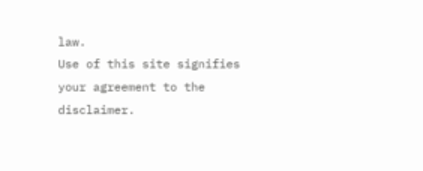law.
Use of this site signifies your agreement to the disclaimer.